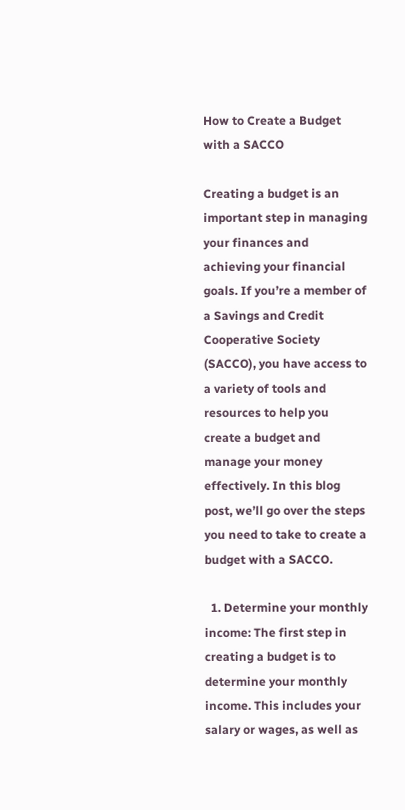How to Create a Budget with a SACCO

Creating a budget is an important step in managing your finances and achieving your financial goals. If you’re a member of a Savings and Credit Cooperative Society (SACCO), you have access to a variety of tools and resources to help you create a budget and manage your money effectively. In this blog post, we’ll go over the steps you need to take to create a budget with a SACCO.

  1. Determine your monthly income: The first step in creating a budget is to determine your monthly income. This includes your salary or wages, as well as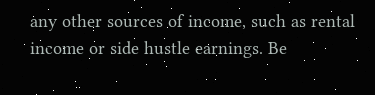any other sources of income, such as rental income or side hustle earnings. Be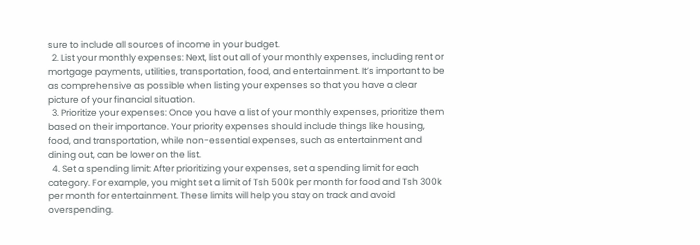sure to include all sources of income in your budget.
  2. List your monthly expenses: Next, list out all of your monthly expenses, including rent or mortgage payments, utilities, transportation, food, and entertainment. It’s important to be as comprehensive as possible when listing your expenses so that you have a clear picture of your financial situation.
  3. Prioritize your expenses: Once you have a list of your monthly expenses, prioritize them based on their importance. Your priority expenses should include things like housing, food, and transportation, while non-essential expenses, such as entertainment and dining out, can be lower on the list.
  4. Set a spending limit: After prioritizing your expenses, set a spending limit for each category. For example, you might set a limit of Tsh 500k per month for food and Tsh 300k per month for entertainment. These limits will help you stay on track and avoid overspending.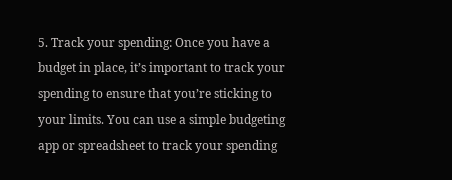5. Track your spending: Once you have a budget in place, it’s important to track your spending to ensure that you’re sticking to your limits. You can use a simple budgeting app or spreadsheet to track your spending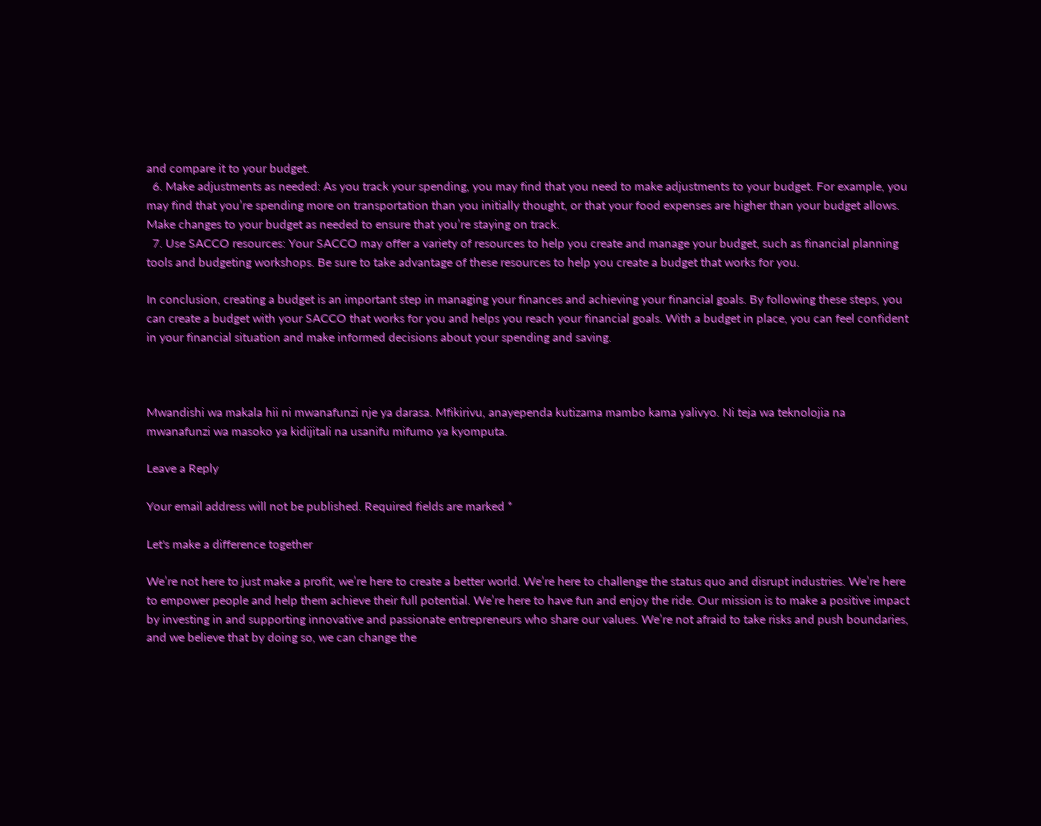and compare it to your budget.
  6. Make adjustments as needed: As you track your spending, you may find that you need to make adjustments to your budget. For example, you may find that you’re spending more on transportation than you initially thought, or that your food expenses are higher than your budget allows. Make changes to your budget as needed to ensure that you’re staying on track.
  7. Use SACCO resources: Your SACCO may offer a variety of resources to help you create and manage your budget, such as financial planning tools and budgeting workshops. Be sure to take advantage of these resources to help you create a budget that works for you.

In conclusion, creating a budget is an important step in managing your finances and achieving your financial goals. By following these steps, you can create a budget with your SACCO that works for you and helps you reach your financial goals. With a budget in place, you can feel confident in your financial situation and make informed decisions about your spending and saving.



Mwandishi wa makala hii ni mwanafunzi nje ya darasa. Mfikirivu, anayependa kutizama mambo kama yalivyo. Ni teja wa teknolojia na mwanafunzi wa masoko ya kidijitali na usanifu mifumo ya kyomputa.

Leave a Reply

Your email address will not be published. Required fields are marked *

Let's make a difference together

We’re not here to just make a profit, we’re here to create a better world. We’re here to challenge the status quo and disrupt industries. We’re here to empower people and help them achieve their full potential. We’re here to have fun and enjoy the ride. Our mission is to make a positive impact by investing in and supporting innovative and passionate entrepreneurs who share our values. We’re not afraid to take risks and push boundaries, and we believe that by doing so, we can change the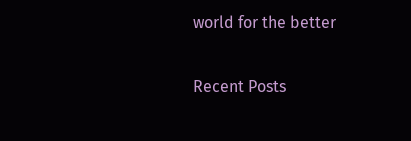world for the better

Recent Posts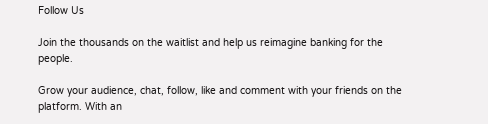Follow Us

Join the thousands on the waitlist and help us reimagine banking for the people.

Grow your audience, chat, follow, like and comment with your friends on the platform. With an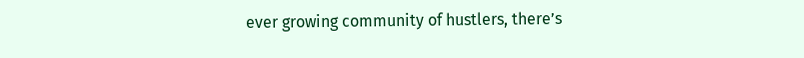ever growing community of hustlers, there’s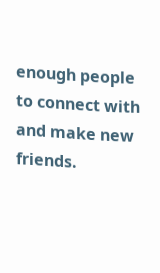enough people to connect with and make new friends.